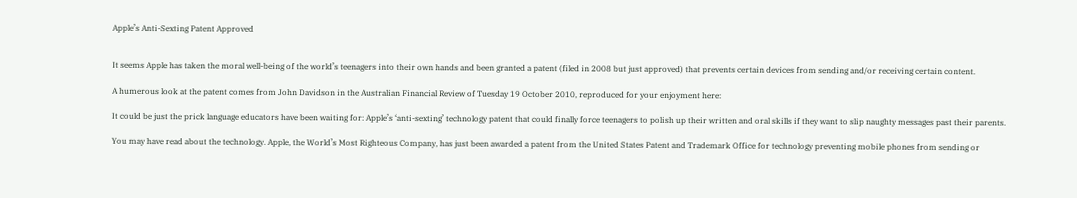Apple’s Anti-Sexting Patent Approved


It seems Apple has taken the moral well-being of the world’s teenagers into their own hands and been granted a patent (filed in 2008 but just approved) that prevents certain devices from sending and/or receiving certain content.

A humerous look at the patent comes from John Davidson in the Australian Financial Review of Tuesday 19 October 2010, reproduced for your enjoyment here:

It could be just the prick language educators have been waiting for: Apple’s ‘anti-sexting’ technology patent that could finally force teenagers to polish up their written and oral skills if they want to slip naughty messages past their parents.

You may have read about the technology. Apple, the World’s Most Righteous Company, has just been awarded a patent from the United States Patent and Trademark Office for technology preventing mobile phones from sending or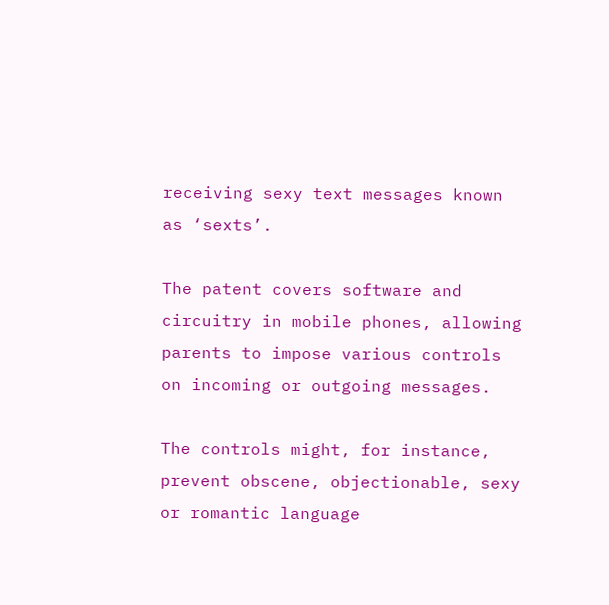receiving sexy text messages known as ‘sexts’.

The patent covers software and circuitry in mobile phones, allowing parents to impose various controls on incoming or outgoing messages.

The controls might, for instance, prevent obscene, objectionable, sexy or romantic language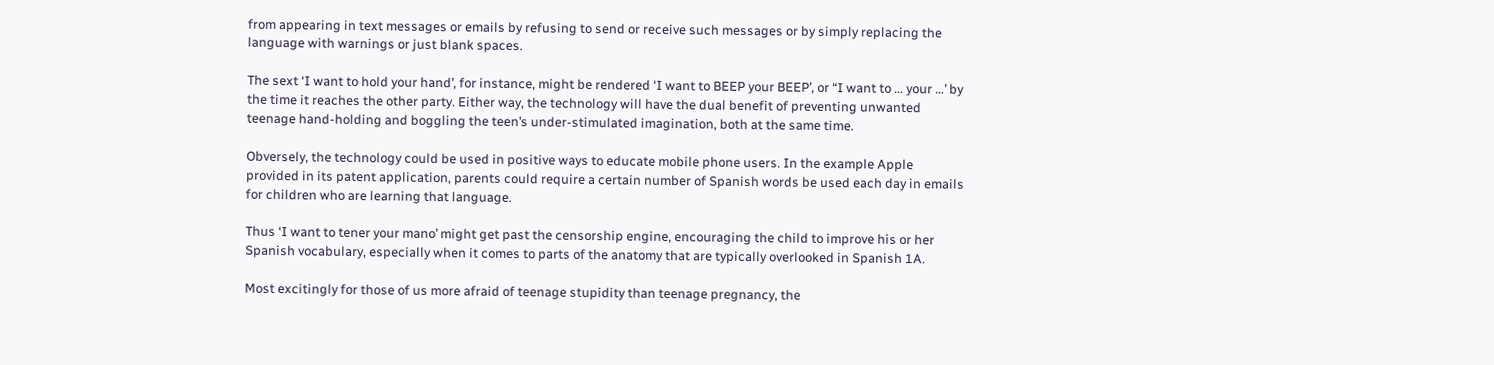from appearing in text messages or emails by refusing to send or receive such messages or by simply replacing the language with warnings or just blank spaces.

The sext ‘I want to hold your hand’, for instance, might be rendered ‘I want to BEEP your BEEP’, or “I want to … your …’ by the time it reaches the other party. Either way, the technology will have the dual benefit of preventing unwanted teenage hand-holding and boggling the teen’s under-stimulated imagination, both at the same time.

Obversely, the technology could be used in positive ways to educate mobile phone users. In the example Apple provided in its patent application, parents could require a certain number of Spanish words be used each day in emails for children who are learning that language.

Thus ‘I want to tener your mano’ might get past the censorship engine, encouraging the child to improve his or her Spanish vocabulary, especially when it comes to parts of the anatomy that are typically overlooked in Spanish 1A.

Most excitingly for those of us more afraid of teenage stupidity than teenage pregnancy, the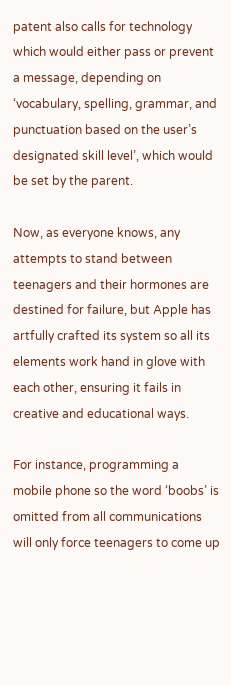patent also calls for technology which would either pass or prevent a message, depending on ‘vocabulary, spelling, grammar, and punctuation based on the user’s designated skill level’, which would be set by the parent.

Now, as everyone knows, any attempts to stand between teenagers and their hormones are destined for failure, but Apple has artfully crafted its system so all its elements work hand in glove with each other, ensuring it fails in creative and educational ways.

For instance, programming a mobile phone so the word ‘boobs’ is omitted from all communications will only force teenagers to come up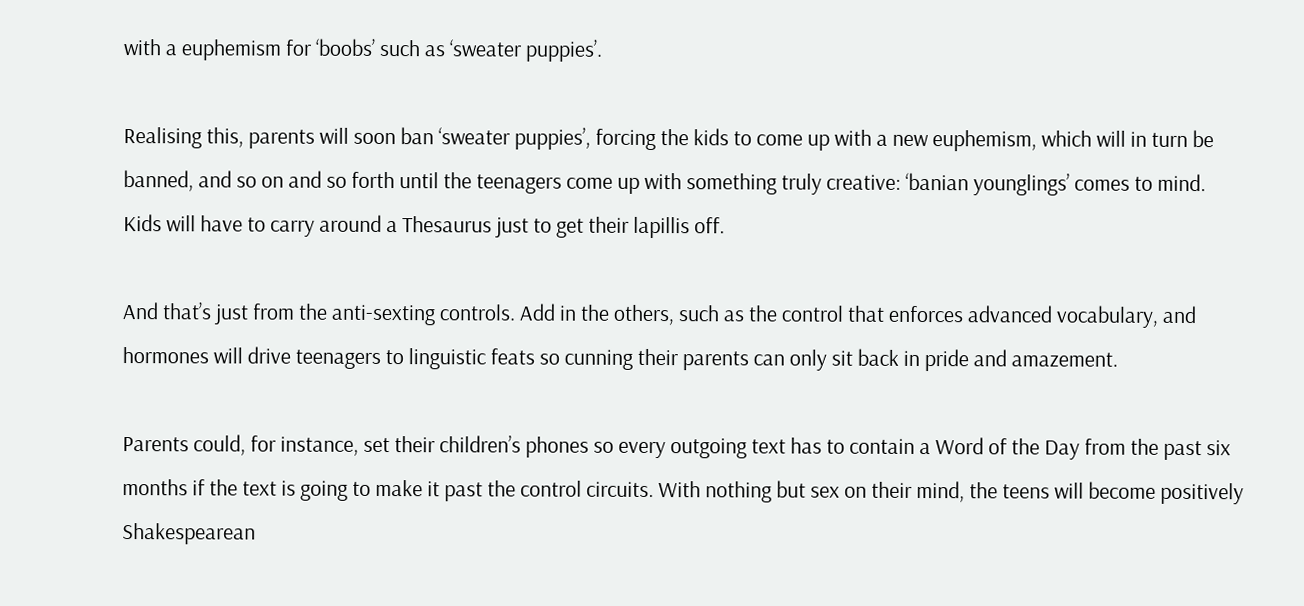with a euphemism for ‘boobs’ such as ‘sweater puppies’.

Realising this, parents will soon ban ‘sweater puppies’, forcing the kids to come up with a new euphemism, which will in turn be banned, and so on and so forth until the teenagers come up with something truly creative: ‘banian younglings’ comes to mind. Kids will have to carry around a Thesaurus just to get their lapillis off.

And that’s just from the anti-sexting controls. Add in the others, such as the control that enforces advanced vocabulary, and hormones will drive teenagers to linguistic feats so cunning their parents can only sit back in pride and amazement.

Parents could, for instance, set their children’s phones so every outgoing text has to contain a Word of the Day from the past six months if the text is going to make it past the control circuits. With nothing but sex on their mind, the teens will become positively Shakespearean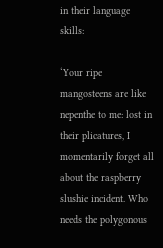in their language skills:

‘Your ripe mangosteens are like nepenthe to me: lost in their plicatures, I momentarily forget all about the raspberry slushie incident. Who needs the polygonous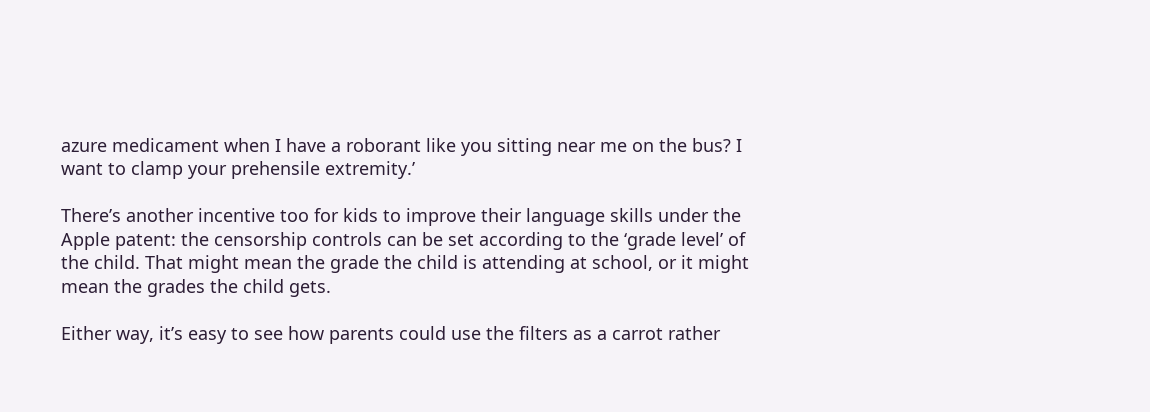azure medicament when I have a roborant like you sitting near me on the bus? I want to clamp your prehensile extremity.’

There’s another incentive too for kids to improve their language skills under the Apple patent: the censorship controls can be set according to the ‘grade level’ of the child. That might mean the grade the child is attending at school, or it might mean the grades the child gets.

Either way, it’s easy to see how parents could use the filters as a carrot rather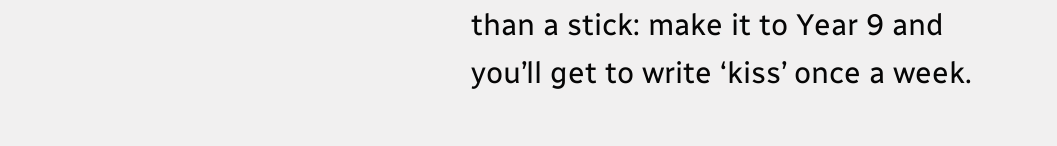than a stick: make it to Year 9 and you’ll get to write ‘kiss’ once a week.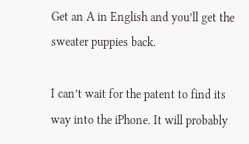Get an A in English and you’ll get the sweater puppies back.

I can’t wait for the patent to find its way into the iPhone. It will probably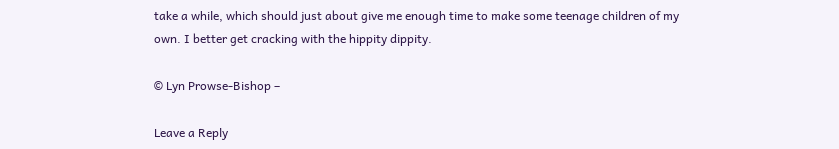take a while, which should just about give me enough time to make some teenage children of my own. I better get cracking with the hippity dippity.

© Lyn Prowse-Bishop –

Leave a Reply